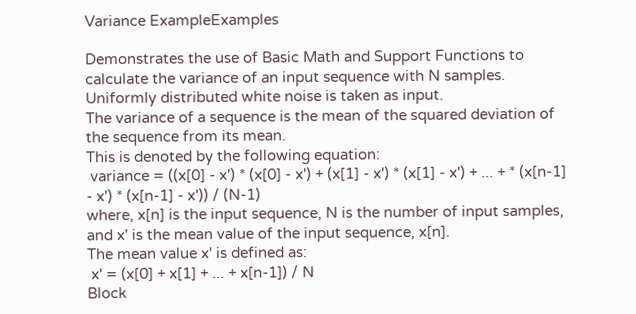Variance ExampleExamples

Demonstrates the use of Basic Math and Support Functions to calculate the variance of an input sequence with N samples. Uniformly distributed white noise is taken as input.
The variance of a sequence is the mean of the squared deviation of the sequence from its mean.
This is denoted by the following equation:
 variance = ((x[0] - x') * (x[0] - x') + (x[1] - x') * (x[1] - x') + ... + * (x[n-1] - x') * (x[n-1] - x')) / (N-1)
where, x[n] is the input sequence, N is the number of input samples, and x' is the mean value of the input sequence, x[n].
The mean value x' is defined as:
 x' = (x[0] + x[1] + ... + x[n-1]) / N
Block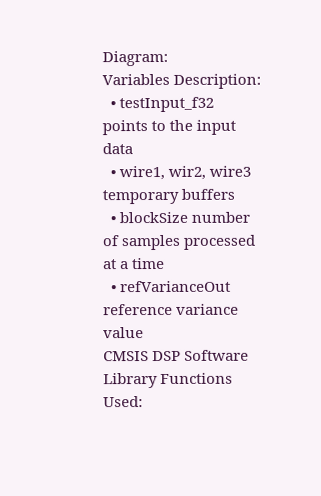Diagram:
Variables Description:
  • testInput_f32 points to the input data
  • wire1, wir2, wire3 temporary buffers
  • blockSize number of samples processed at a time
  • refVarianceOut reference variance value
CMSIS DSP Software Library Functions Used: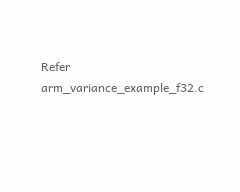Refer arm_variance_example_f32.c